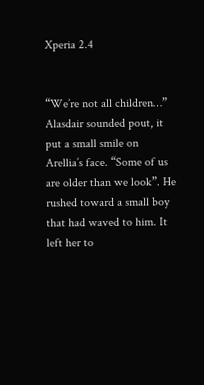Xperia 2.4


“We’re not all children…” Alasdair sounded pout, it put a small smile on Arellia’s face. “Some of us are older than we look”. He rushed toward a small boy that had waved to him. It left her to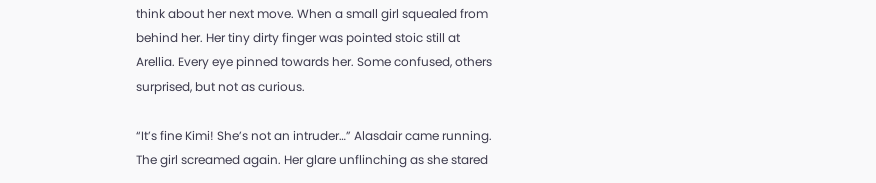think about her next move. When a small girl squealed from behind her. Her tiny dirty finger was pointed stoic still at Arellia. Every eye pinned towards her. Some confused, others surprised, but not as curious.

“It’s fine Kimi! She’s not an intruder…” Alasdair came running. The girl screamed again. Her glare unflinching as she stared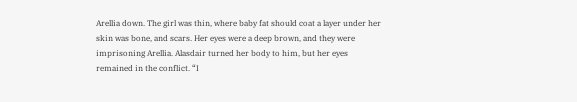Arellia down. The girl was thin, where baby fat should coat a layer under her skin was bone, and scars. Her eyes were a deep brown, and they were imprisoning Arellia. Alasdair turned her body to him, but her eyes remained in the conflict. “I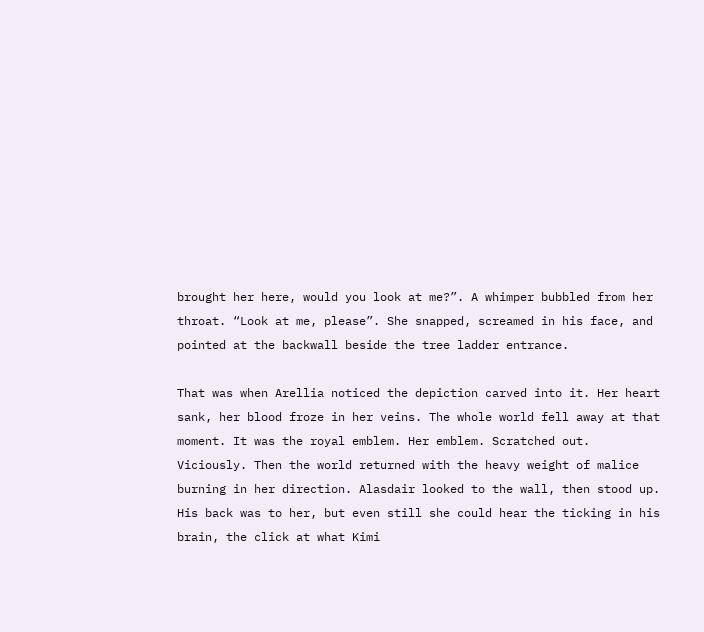brought her here, would you look at me?”. A whimper bubbled from her throat. “Look at me, please”. She snapped, screamed in his face, and pointed at the backwall beside the tree ladder entrance.

That was when Arellia noticed the depiction carved into it. Her heart sank, her blood froze in her veins. The whole world fell away at that moment. It was the royal emblem. Her emblem. Scratched out. Viciously. Then the world returned with the heavy weight of malice burning in her direction. Alasdair looked to the wall, then stood up. His back was to her, but even still she could hear the ticking in his brain, the click at what Kimi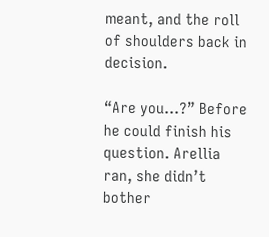meant, and the roll of shoulders back in decision.

“Are you…?” Before he could finish his question. Arellia ran, she didn’t bother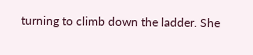turning to climb down the ladder. She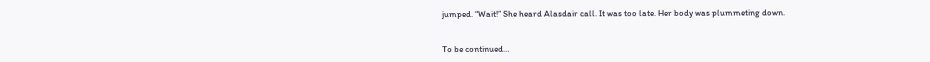jumped. “Wait!” She heard Alasdair call. It was too late. Her body was plummeting down.


To be continued…